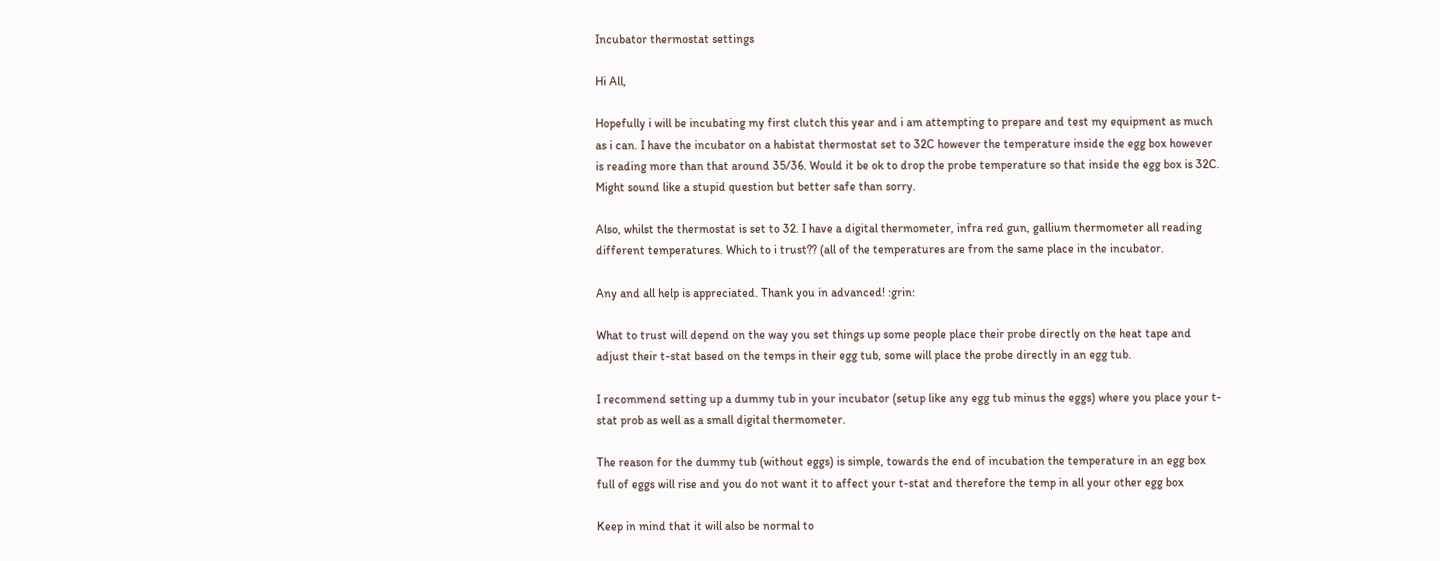Incubator thermostat settings

Hi All,

Hopefully i will be incubating my first clutch this year and i am attempting to prepare and test my equipment as much as i can. I have the incubator on a habistat thermostat set to 32C however the temperature inside the egg box however is reading more than that around 35/36. Would it be ok to drop the probe temperature so that inside the egg box is 32C. Might sound like a stupid question but better safe than sorry.

Also, whilst the thermostat is set to 32. I have a digital thermometer, infra red gun, gallium thermometer all reading different temperatures. Which to i trust?? (all of the temperatures are from the same place in the incubator.

Any and all help is appreciated. Thank you in advanced! :grin:

What to trust will depend on the way you set things up some people place their probe directly on the heat tape and adjust their t-stat based on the temps in their egg tub, some will place the probe directly in an egg tub.

I recommend setting up a dummy tub in your incubator (setup like any egg tub minus the eggs) where you place your t-stat prob as well as a small digital thermometer.

The reason for the dummy tub (without eggs) is simple, towards the end of incubation the temperature in an egg box full of eggs will rise and you do not want it to affect your t-stat and therefore the temp in all your other egg box

Keep in mind that it will also be normal to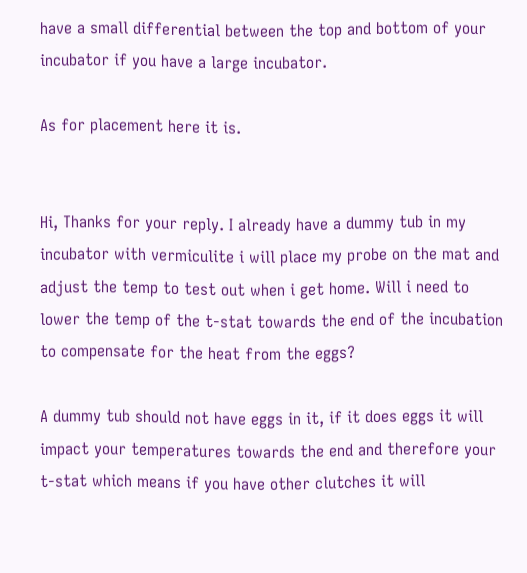have a small differential between the top and bottom of your incubator if you have a large incubator.

As for placement here it is.


Hi, Thanks for your reply. I already have a dummy tub in my incubator with vermiculite i will place my probe on the mat and adjust the temp to test out when i get home. Will i need to lower the temp of the t-stat towards the end of the incubation to compensate for the heat from the eggs?

A dummy tub should not have eggs in it, if it does eggs it will impact your temperatures towards the end and therefore your t-stat which means if you have other clutches it will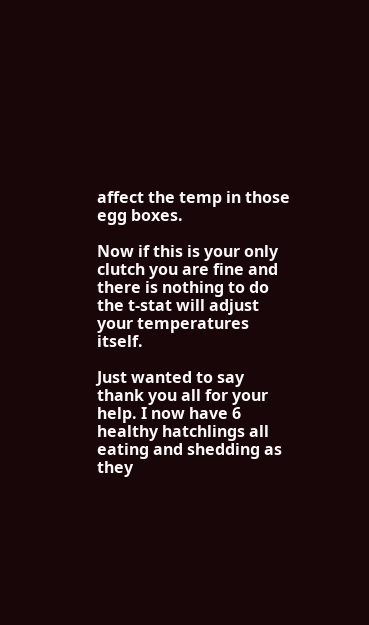affect the temp in those egg boxes.

Now if this is your only clutch you are fine and there is nothing to do the t-stat will adjust your temperatures itself.

Just wanted to say thank you all for your help. I now have 6 healthy hatchlings all eating and shedding as they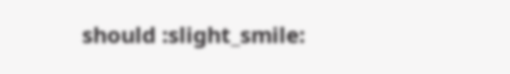should :slight_smile: